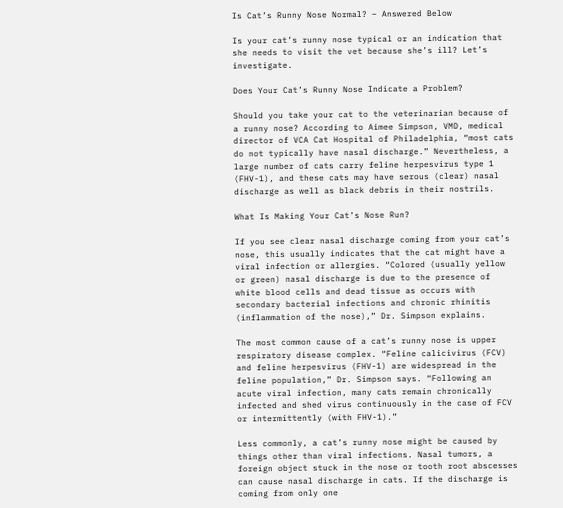Is Cat’s Runny Nose Normal? – Answered Below

Is your cat’s runny nose typical or an indication that she needs to visit the vet because she’s ill? Let’s investigate.

Does Your Cat’s Runny Nose Indicate a Problem?

Should you take your cat to the veterinarian because of a runny nose? According to Aimee Simpson, VMD, medical director of VCA Cat Hospital of Philadelphia, “most cats do not typically have nasal discharge.” Nevertheless, a large number of cats carry feline herpesvirus type 1 (FHV-1), and these cats may have serous (clear) nasal discharge as well as black debris in their nostrils.

What Is Making Your Cat’s Nose Run?

If you see clear nasal discharge coming from your cat’s nose, this usually indicates that the cat might have a viral infection or allergies. “Colored (usually yellow or green) nasal discharge is due to the presence of white blood cells and dead tissue as occurs with secondary bacterial infections and chronic rhinitis (inflammation of the nose),” Dr. Simpson explains.

The most common cause of a cat’s runny nose is upper respiratory disease complex. “Feline calicivirus (FCV) and feline herpesvirus (FHV-1) are widespread in the feline population,” Dr. Simpson says. “Following an acute viral infection, many cats remain chronically infected and shed virus continuously in the case of FCV or intermittently (with FHV-1).”

Less commonly, a cat’s runny nose might be caused by things other than viral infections. Nasal tumors, a foreign object stuck in the nose or tooth root abscesses can cause nasal discharge in cats. If the discharge is coming from only one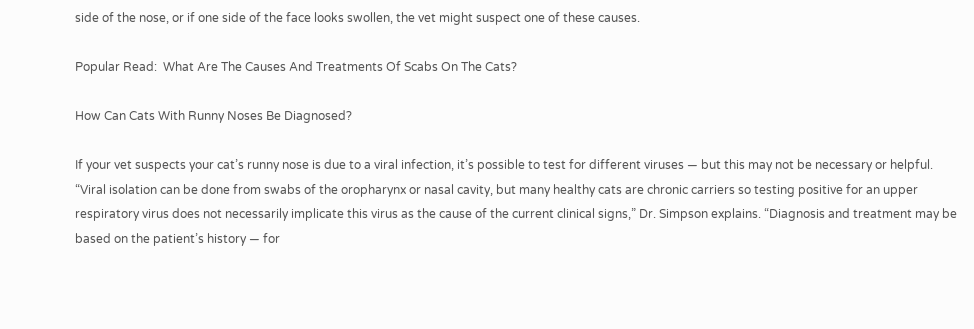side of the nose, or if one side of the face looks swollen, the vet might suspect one of these causes.

Popular Read:  What Are The Causes And Treatments Of Scabs On The Cats?

How Can Cats With Runny Noses Be Diagnosed?

If your vet suspects your cat’s runny nose is due to a viral infection, it’s possible to test for different viruses — but this may not be necessary or helpful. “Viral isolation can be done from swabs of the oropharynx or nasal cavity, but many healthy cats are chronic carriers so testing positive for an upper respiratory virus does not necessarily implicate this virus as the cause of the current clinical signs,” Dr. Simpson explains. “Diagnosis and treatment may be based on the patient’s history — for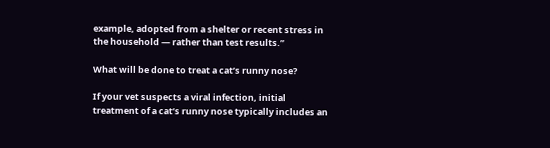example, adopted from a shelter or recent stress in the household — rather than test results.”

What will be done to treat a cat’s runny nose?

If your vet suspects a viral infection, initial treatment of a cat’s runny nose typically includes an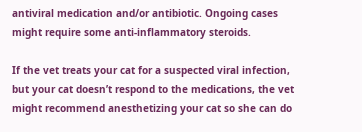antiviral medication and/or antibiotic. Ongoing cases might require some anti-inflammatory steroids.

If the vet treats your cat for a suspected viral infection, but your cat doesn’t respond to the medications, the vet might recommend anesthetizing your cat so she can do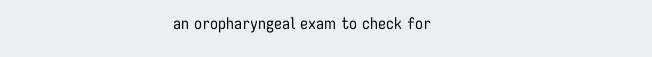an oropharyngeal exam to check for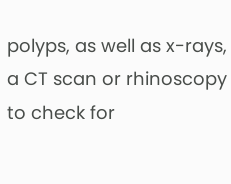polyps, as well as x-rays, a CT scan or rhinoscopy to check for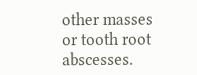other masses or tooth root abscesses.